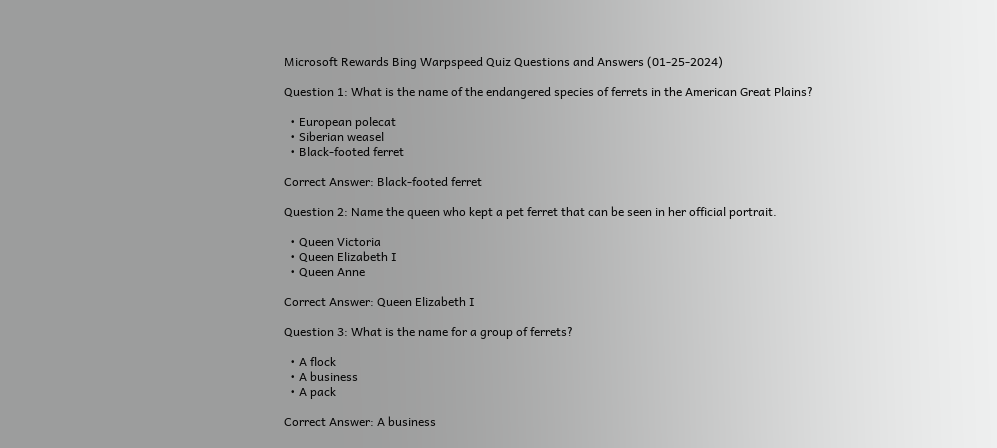Microsoft Rewards Bing Warpspeed Quiz Questions and Answers (01-25-2024)

Question 1: What is the name of the endangered species of ferrets in the American Great Plains?

  • European polecat
  • Siberian weasel
  • Black-footed ferret

Correct Answer: Black-footed ferret

Question 2: Name the queen who kept a pet ferret that can be seen in her official portrait.

  • Queen Victoria
  • Queen Elizabeth I
  • Queen Anne

Correct Answer: Queen Elizabeth I

Question 3: What is the name for a group of ferrets?

  • A flock
  • A business
  • A pack

Correct Answer: A business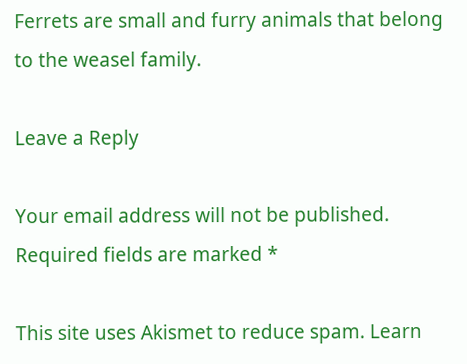Ferrets are small and furry animals that belong to the weasel family.

Leave a Reply

Your email address will not be published. Required fields are marked *

This site uses Akismet to reduce spam. Learn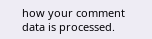how your comment data is processed.